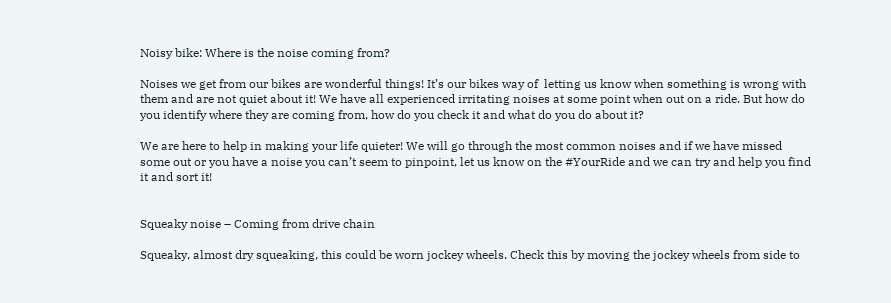Noisy bike: Where is the noise coming from?

Noises we get from our bikes are wonderful things! It’s our bikes way of  letting us know when something is wrong with them and are not quiet about it! We have all experienced irritating noises at some point when out on a ride. But how do you identify where they are coming from, how do you check it and what do you do about it?

We are here to help in making your life quieter! We will go through the most common noises and if we have missed some out or you have a noise you can’t seem to pinpoint, let us know on the #YourRide and we can try and help you find it and sort it!


Squeaky noise – Coming from drive chain

Squeaky, almost dry squeaking, this could be worn jockey wheels. Check this by moving the jockey wheels from side to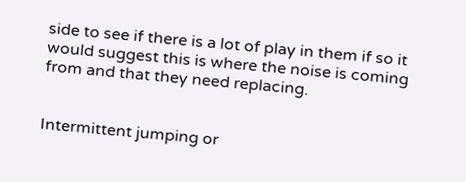side to see if there is a lot of play in them if so it would suggest this is where the noise is coming from and that they need replacing.


Intermittent jumping or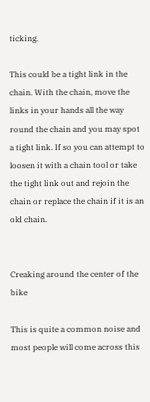ticking.

This could be a tight link in the chain. With the chain, move the links in your hands all the way round the chain and you may spot a tight link. If so you can attempt to loosen it with a chain tool or take the tight link out and rejoin the chain or replace the chain if it is an old chain.


Creaking around the center of the bike

This is quite a common noise and most people will come across this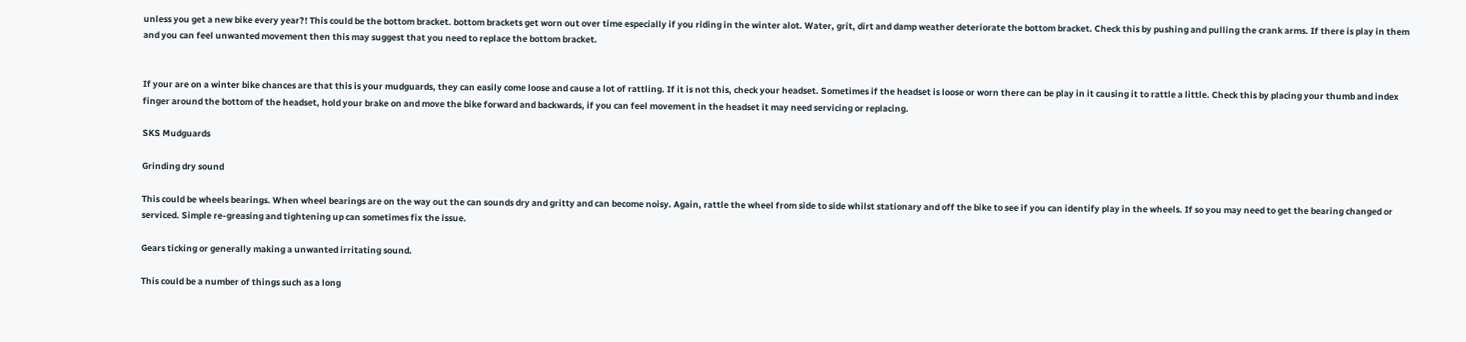unless you get a new bike every year?! This could be the bottom bracket. bottom brackets get worn out over time especially if you riding in the winter alot. Water, grit, dirt and damp weather deteriorate the bottom bracket. Check this by pushing and pulling the crank arms. If there is play in them and you can feel unwanted movement then this may suggest that you need to replace the bottom bracket.


If your are on a winter bike chances are that this is your mudguards, they can easily come loose and cause a lot of rattling. If it is not this, check your headset. Sometimes if the headset is loose or worn there can be play in it causing it to rattle a little. Check this by placing your thumb and index finger around the bottom of the headset, hold your brake on and move the bike forward and backwards, if you can feel movement in the headset it may need servicing or replacing.

SKS Mudguards

Grinding dry sound

This could be wheels bearings. When wheel bearings are on the way out the can sounds dry and gritty and can become noisy. Again, rattle the wheel from side to side whilst stationary and off the bike to see if you can identify play in the wheels. If so you may need to get the bearing changed or serviced. Simple re-greasing and tightening up can sometimes fix the issue.

Gears ticking or generally making a unwanted irritating sound.

This could be a number of things such as a long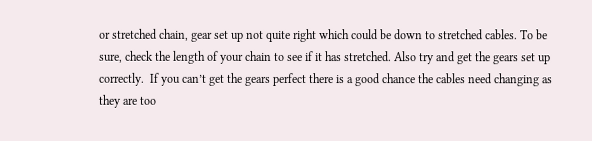or stretched chain, gear set up not quite right which could be down to stretched cables. To be sure, check the length of your chain to see if it has stretched. Also try and get the gears set up correctly.  If you can’t get the gears perfect there is a good chance the cables need changing as they are too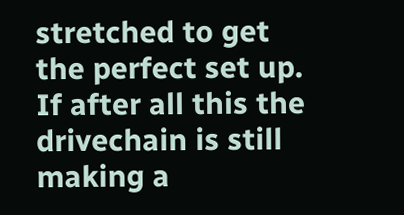stretched to get the perfect set up. If after all this the drivechain is still making a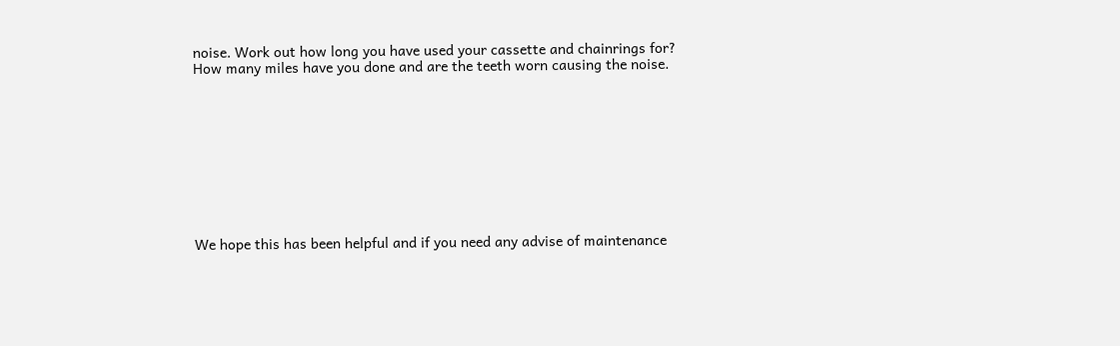noise. Work out how long you have used your cassette and chainrings for? How many miles have you done and are the teeth worn causing the noise.










We hope this has been helpful and if you need any advise of maintenance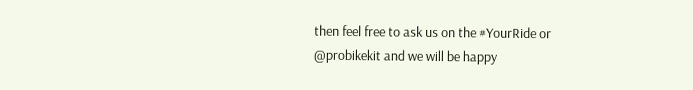then feel free to ask us on the #YourRide or @probikekit and we will be happy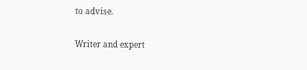to advise.

Writer and expert